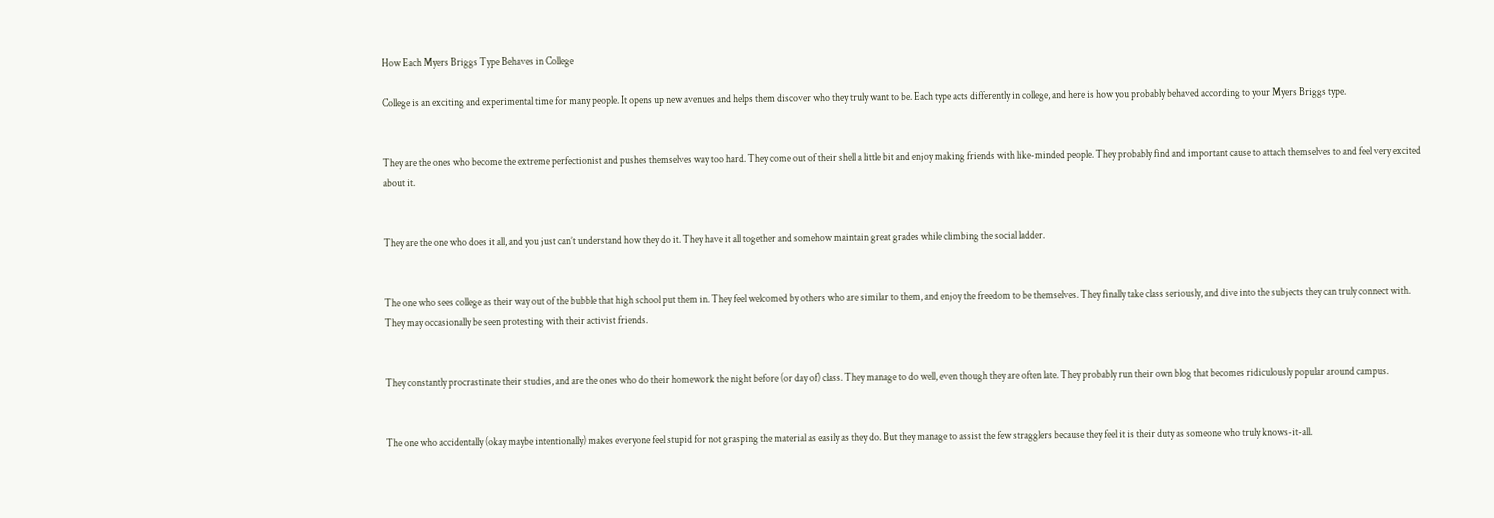How Each Myers Briggs Type Behaves in College

College is an exciting and experimental time for many people. It opens up new avenues and helps them discover who they truly want to be. Each type acts differently in college, and here is how you probably behaved according to your Myers Briggs type.


They are the ones who become the extreme perfectionist and pushes themselves way too hard. They come out of their shell a little bit and enjoy making friends with like-minded people. They probably find and important cause to attach themselves to and feel very excited about it.


They are the one who does it all, and you just can’t understand how they do it. They have it all together and somehow maintain great grades while climbing the social ladder.


The one who sees college as their way out of the bubble that high school put them in. They feel welcomed by others who are similar to them, and enjoy the freedom to be themselves. They finally take class seriously, and dive into the subjects they can truly connect with. They may occasionally be seen protesting with their activist friends.


They constantly procrastinate their studies, and are the ones who do their homework the night before (or day of) class. They manage to do well, even though they are often late. They probably run their own blog that becomes ridiculously popular around campus.


The one who accidentally (okay maybe intentionally) makes everyone feel stupid for not grasping the material as easily as they do. But they manage to assist the few stragglers because they feel it is their duty as someone who truly knows-it-all.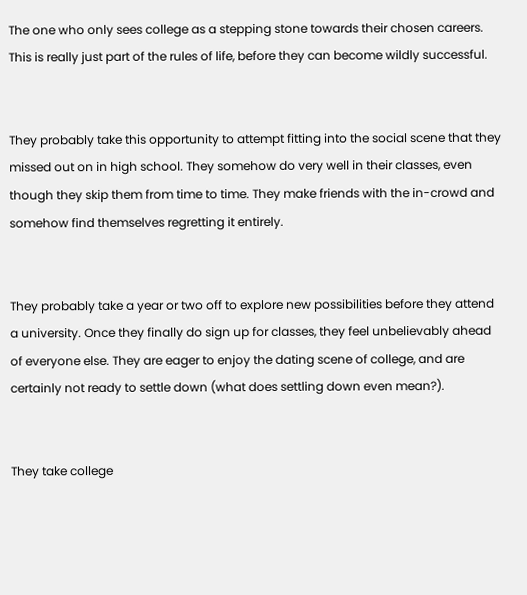The one who only sees college as a stepping stone towards their chosen careers. This is really just part of the rules of life, before they can become wildly successful.


They probably take this opportunity to attempt fitting into the social scene that they missed out on in high school. They somehow do very well in their classes, even though they skip them from time to time. They make friends with the in-crowd and somehow find themselves regretting it entirely.


They probably take a year or two off to explore new possibilities before they attend a university. Once they finally do sign up for classes, they feel unbelievably ahead of everyone else. They are eager to enjoy the dating scene of college, and are certainly not ready to settle down (what does settling down even mean?).


They take college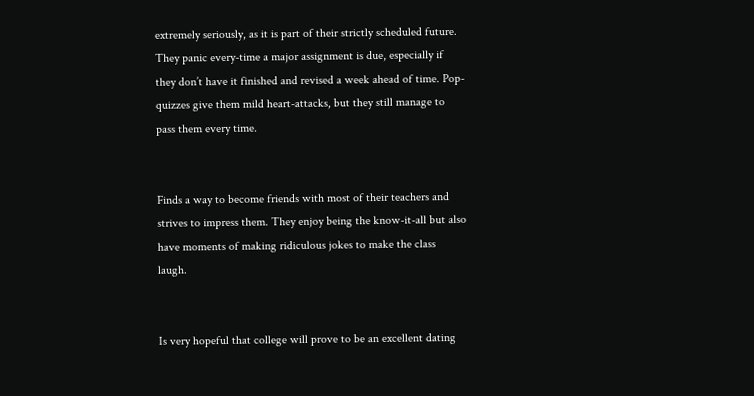extremely seriously, as it is part of their strictly scheduled future. They panic every-time a major assignment is due, especially if they don’t have it finished and revised a week ahead of time. Pop-quizzes give them mild heart-attacks, but they still manage to pass them every time.


Finds a way to become friends with most of their teachers and strives to impress them. They enjoy being the know-it-all but also have moments of making ridiculous jokes to make the class laugh.


Is very hopeful that college will prove to be an excellent dating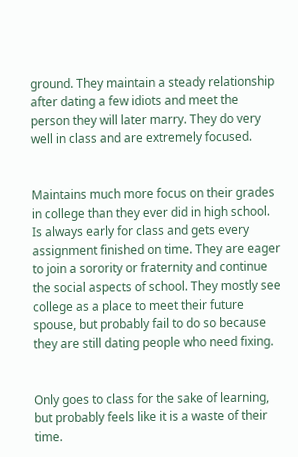ground. They maintain a steady relationship after dating a few idiots and meet the person they will later marry. They do very well in class and are extremely focused.


Maintains much more focus on their grades in college than they ever did in high school. Is always early for class and gets every assignment finished on time. They are eager to join a sorority or fraternity and continue the social aspects of school. They mostly see college as a place to meet their future spouse, but probably fail to do so because they are still dating people who need fixing.


Only goes to class for the sake of learning, but probably feels like it is a waste of their time.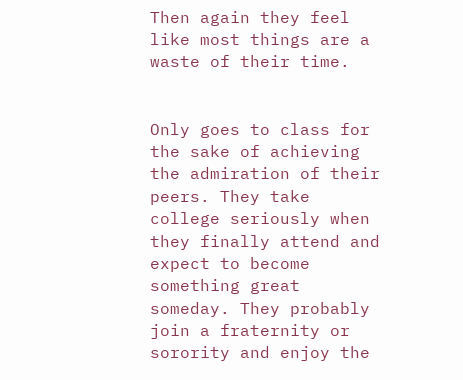Then again they feel like most things are a waste of their time.


Only goes to class for the sake of achieving the admiration of their peers. They take college seriously when they finally attend and expect to become something great someday. They probably join a fraternity or sorority and enjoy the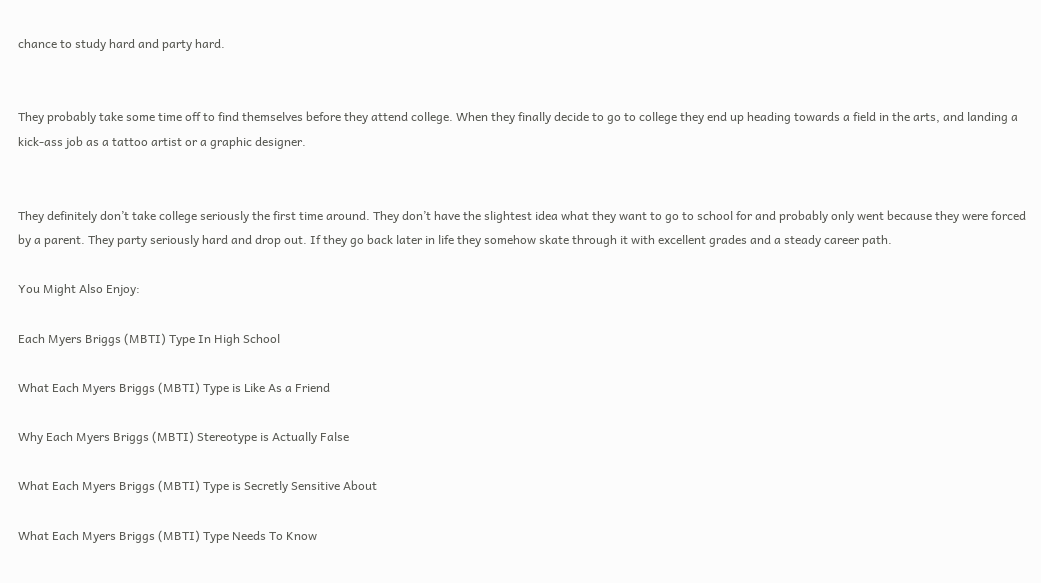chance to study hard and party hard.


They probably take some time off to find themselves before they attend college. When they finally decide to go to college they end up heading towards a field in the arts, and landing a kick-ass job as a tattoo artist or a graphic designer.


They definitely don’t take college seriously the first time around. They don’t have the slightest idea what they want to go to school for and probably only went because they were forced by a parent. They party seriously hard and drop out. If they go back later in life they somehow skate through it with excellent grades and a steady career path.

You Might Also Enjoy:

Each Myers Briggs (MBTI) Type In High School

What Each Myers Briggs (MBTI) Type is Like As a Friend

Why Each Myers Briggs (MBTI) Stereotype is Actually False

What Each Myers Briggs (MBTI) Type is Secretly Sensitive About

What Each Myers Briggs (MBTI) Type Needs To Know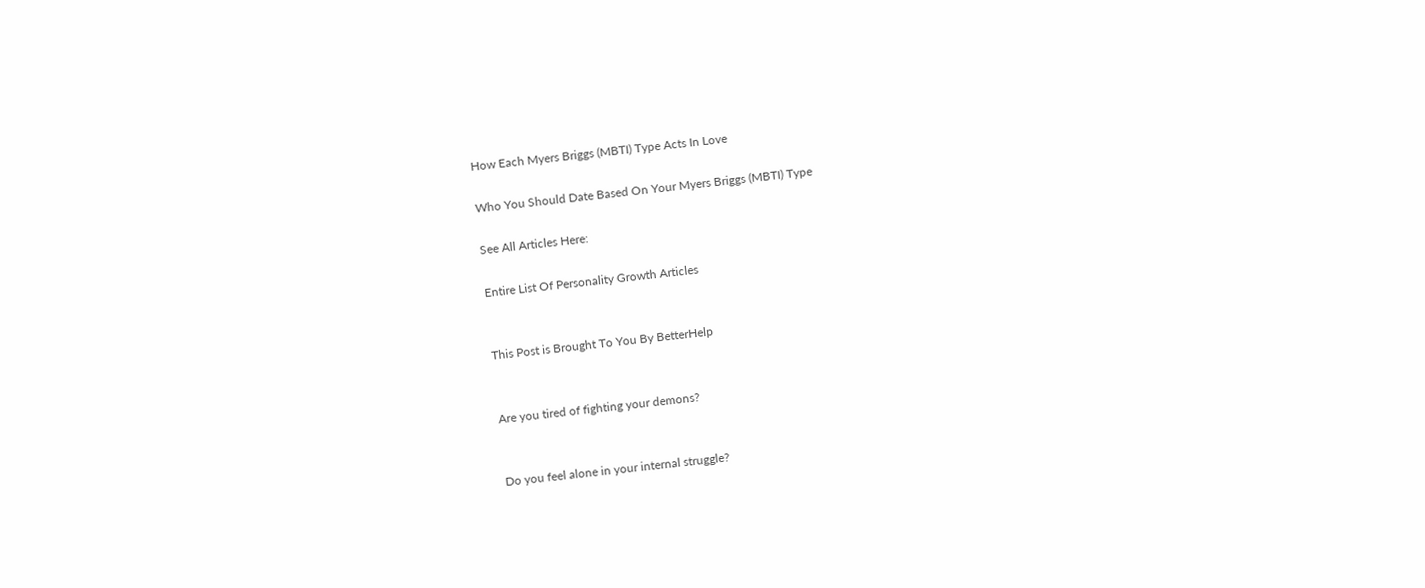How Each Myers Briggs (MBTI) Type Acts In Love

Who You Should Date Based On Your Myers Briggs (MBTI) Type

See All Articles Here:

Entire List Of Personality Growth Articles


This Post is Brought To You By BetterHelp


Are you tired of fighting your demons?


Do you feel alone in your internal struggle?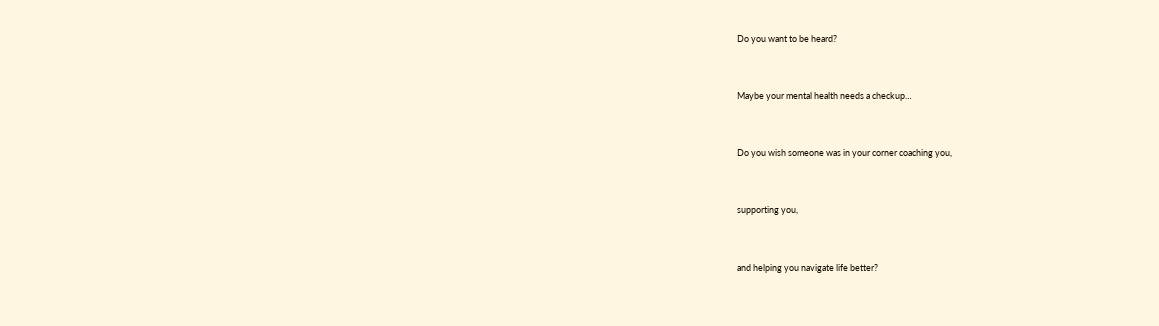Do you want to be heard?


Maybe your mental health needs a checkup…


Do you wish someone was in your corner coaching you,


supporting you,


and helping you navigate life better?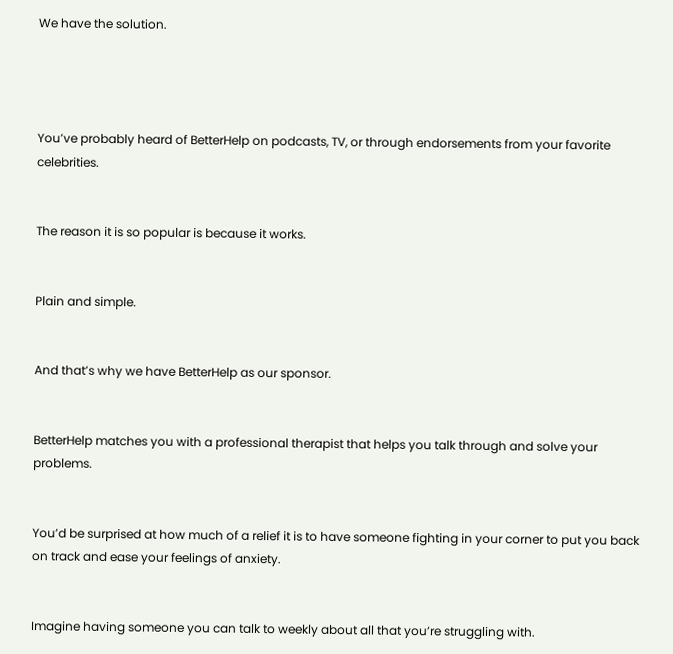We have the solution.




You’ve probably heard of BetterHelp on podcasts, TV, or through endorsements from your favorite celebrities.


The reason it is so popular is because it works.


Plain and simple.


And that’s why we have BetterHelp as our sponsor.


BetterHelp matches you with a professional therapist that helps you talk through and solve your problems.


You’d be surprised at how much of a relief it is to have someone fighting in your corner to put you back on track and ease your feelings of anxiety.


Imagine having someone you can talk to weekly about all that you’re struggling with.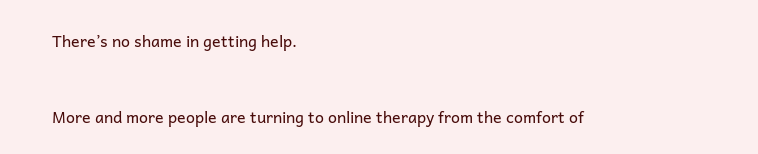There’s no shame in getting help.


More and more people are turning to online therapy from the comfort of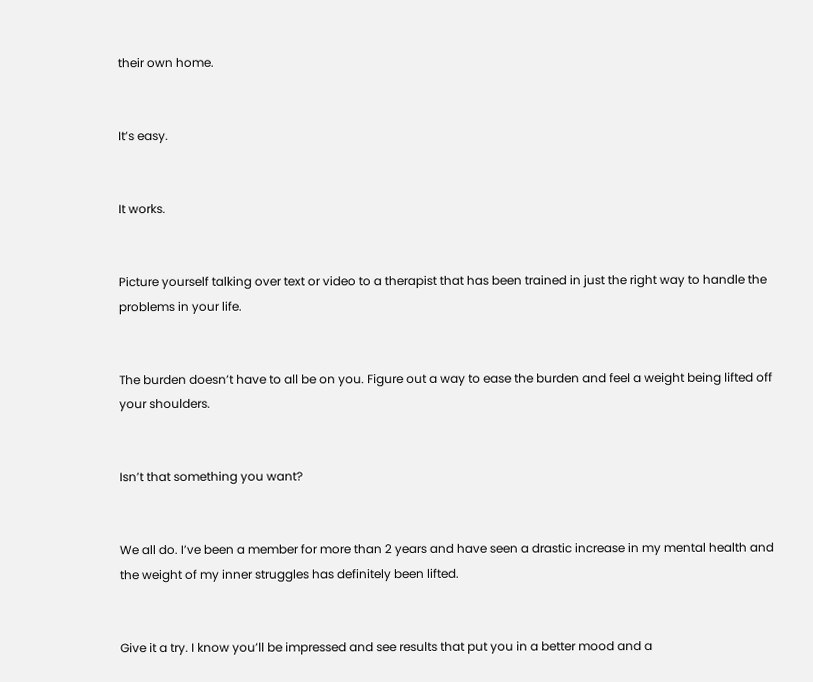their own home.


It’s easy.


It works.


Picture yourself talking over text or video to a therapist that has been trained in just the right way to handle the problems in your life.


The burden doesn’t have to all be on you. Figure out a way to ease the burden and feel a weight being lifted off your shoulders.


Isn’t that something you want?


We all do. I’ve been a member for more than 2 years and have seen a drastic increase in my mental health and the weight of my inner struggles has definitely been lifted.


Give it a try. I know you’ll be impressed and see results that put you in a better mood and a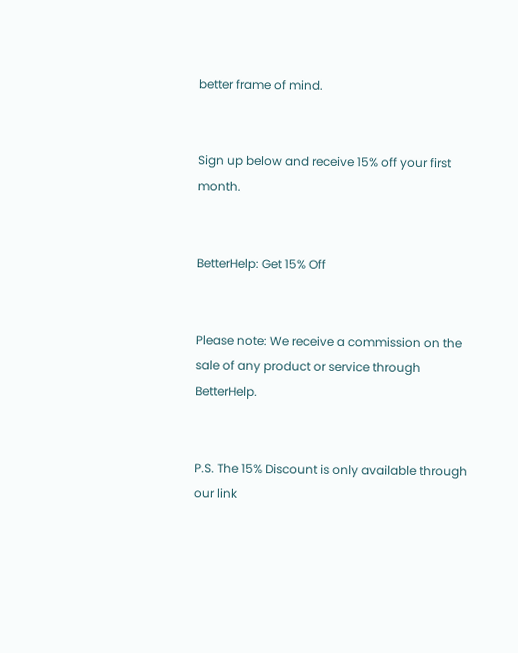better frame of mind.


Sign up below and receive 15% off your first month.


BetterHelp: Get 15% Off


Please note: We receive a commission on the sale of any product or service through BetterHelp.


P.S. The 15% Discount is only available through our link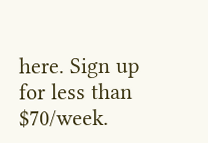here. Sign up for less than $70/week.